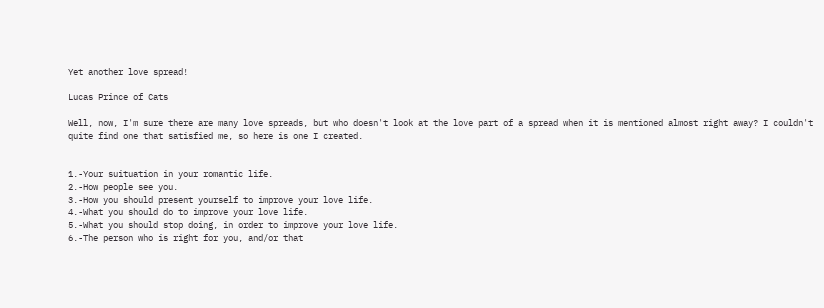Yet another love spread!

Lucas Prince of Cats

Well, now, I'm sure there are many love spreads, but who doesn't look at the love part of a spread when it is mentioned almost right away? I couldn't quite find one that satisfied me, so here is one I created.


1.-Your suituation in your romantic life.
2.-How people see you.
3.-How you should present yourself to improve your love life.
4.-What you should do to improve your love life.
5.-What you should stop doing, in order to improve your love life.
6.-The person who is right for you, and/or that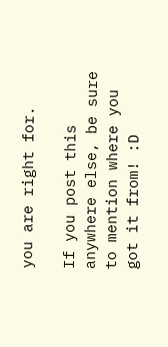you are right for.

If you post this anywhere else, be sure to mention where you got it from! :D